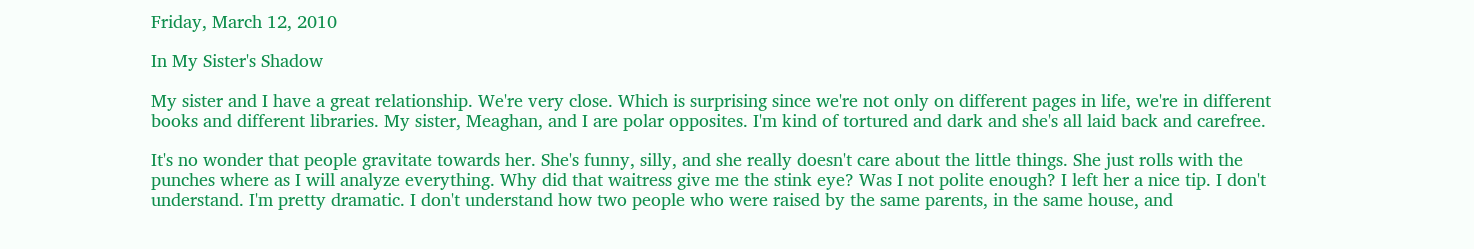Friday, March 12, 2010

In My Sister's Shadow

My sister and I have a great relationship. We're very close. Which is surprising since we're not only on different pages in life, we're in different books and different libraries. My sister, Meaghan, and I are polar opposites. I'm kind of tortured and dark and she's all laid back and carefree.

It's no wonder that people gravitate towards her. She's funny, silly, and she really doesn't care about the little things. She just rolls with the punches where as I will analyze everything. Why did that waitress give me the stink eye? Was I not polite enough? I left her a nice tip. I don't understand. I'm pretty dramatic. I don't understand how two people who were raised by the same parents, in the same house, and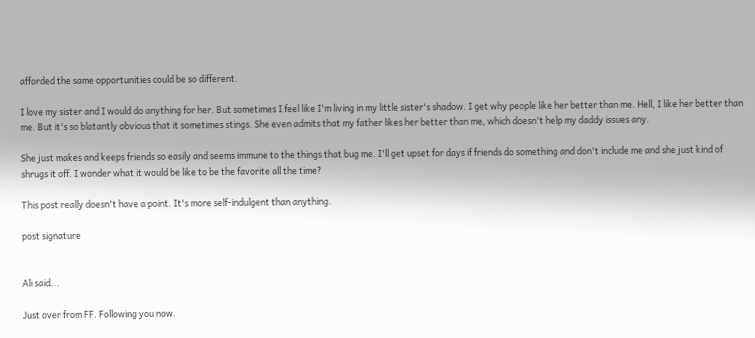afforded the same opportunities could be so different.

I love my sister and I would do anything for her. But sometimes I feel like I'm living in my little sister's shadow. I get why people like her better than me. Hell, I like her better than me. But it's so blatantly obvious that it sometimes stings. She even admits that my father likes her better than me, which doesn't help my daddy issues any.

She just makes and keeps friends so easily and seems immune to the things that bug me. I'll get upset for days if friends do something and don't include me and she just kind of shrugs it off. I wonder what it would be like to be the favorite all the time?

This post really doesn't have a point. It's more self-indulgent than anything.

post signature


Ali said...

Just over from FF. Following you now.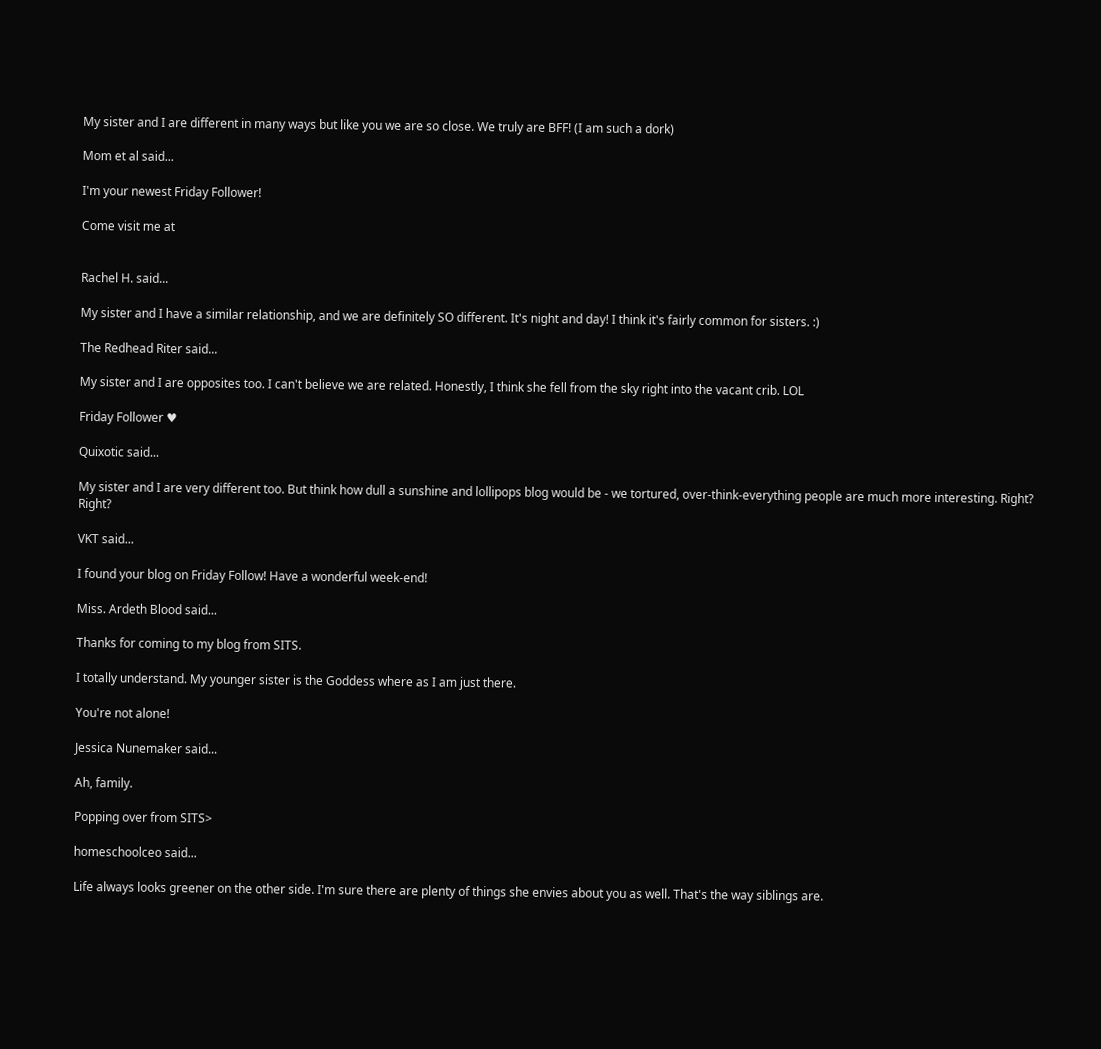My sister and I are different in many ways but like you we are so close. We truly are BFF! (I am such a dork)

Mom et al said...

I'm your newest Friday Follower!

Come visit me at


Rachel H. said...

My sister and I have a similar relationship, and we are definitely SO different. It's night and day! I think it's fairly common for sisters. :)

The Redhead Riter said...

My sister and I are opposites too. I can't believe we are related. Honestly, I think she fell from the sky right into the vacant crib. LOL

Friday Follower ♥

Quixotic said...

My sister and I are very different too. But think how dull a sunshine and lollipops blog would be - we tortured, over-think-everything people are much more interesting. Right? Right?

VKT said...

I found your blog on Friday Follow! Have a wonderful week-end!

Miss. Ardeth Blood said...

Thanks for coming to my blog from SITS.

I totally understand. My younger sister is the Goddess where as I am just there.

You're not alone!

Jessica Nunemaker said...

Ah, family.

Popping over from SITS>

homeschoolceo said...

Life always looks greener on the other side. I'm sure there are plenty of things she envies about you as well. That's the way siblings are.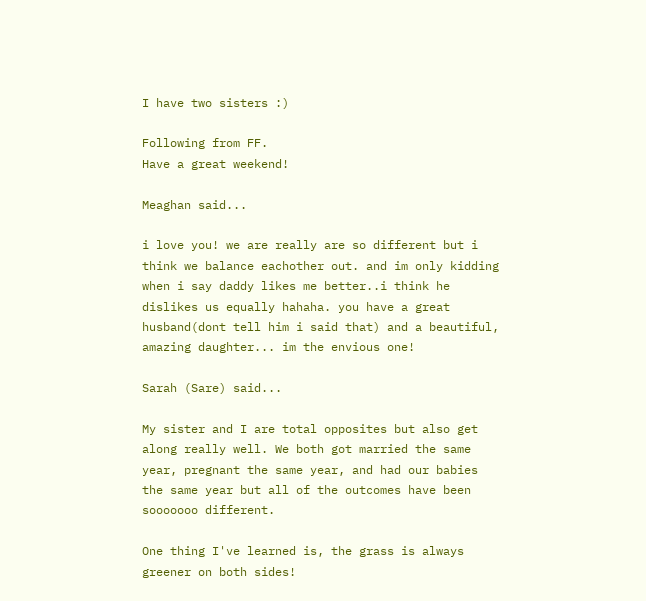I have two sisters :)

Following from FF.
Have a great weekend!

Meaghan said...

i love you! we are really are so different but i think we balance eachother out. and im only kidding when i say daddy likes me better..i think he dislikes us equally hahaha. you have a great husband(dont tell him i said that) and a beautiful, amazing daughter... im the envious one!

Sarah (Sare) said...

My sister and I are total opposites but also get along really well. We both got married the same year, pregnant the same year, and had our babies the same year but all of the outcomes have been sooooooo different.

One thing I've learned is, the grass is always greener on both sides!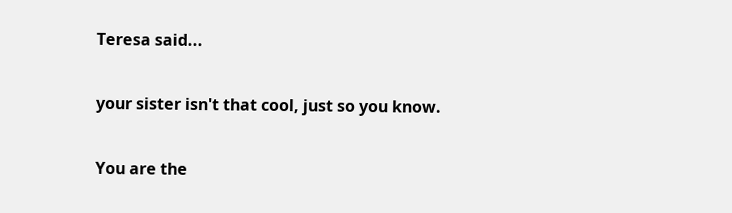Teresa said...

your sister isn't that cool, just so you know.

You are the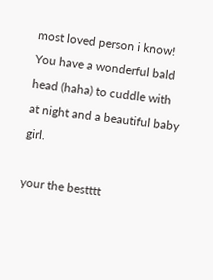most loved person i know! You have a wonderful bald head (haha) to cuddle with at night and a beautiful baby girl.

your the bestttt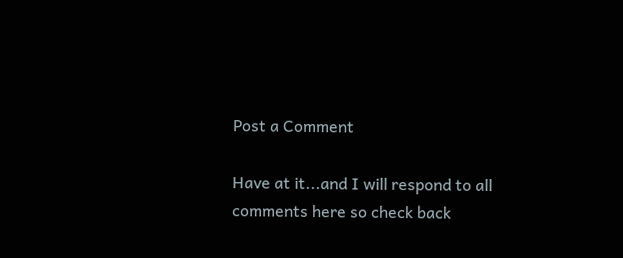Post a Comment

Have at it...and I will respond to all comments here so check back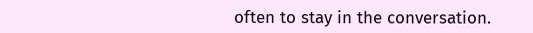often to stay in the conversation.